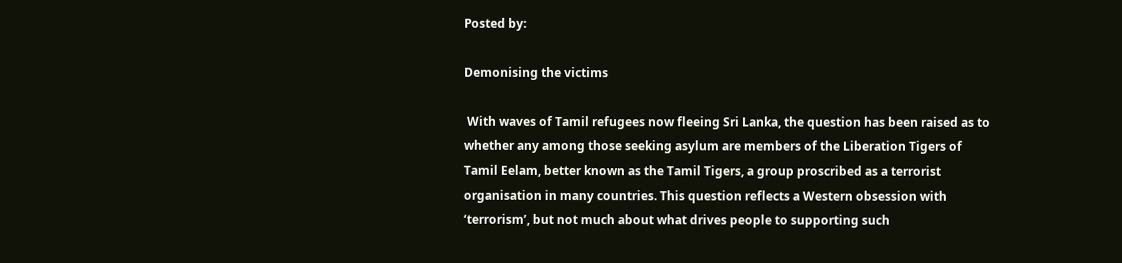Posted by:

Demonising the victims

 With waves of Tamil refugees now fleeing Sri Lanka, the question has been raised as to whether any among those seeking asylum are members of the Liberation Tigers of Tamil Eelam, better known as the Tamil Tigers, a group proscribed as a terrorist organisation in many countries. This question reflects a Western obsession with ‘terrorism’, but not much about what drives people to supporting such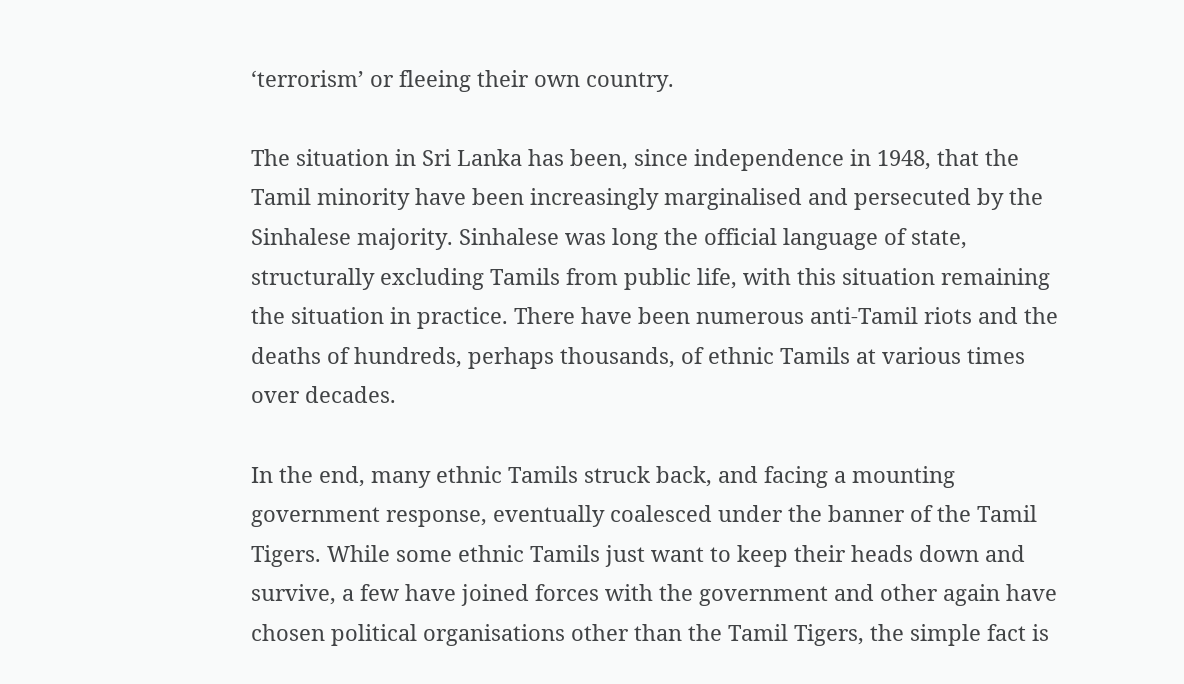‘terrorism’ or fleeing their own country.

The situation in Sri Lanka has been, since independence in 1948, that the Tamil minority have been increasingly marginalised and persecuted by the Sinhalese majority. Sinhalese was long the official language of state, structurally excluding Tamils from public life, with this situation remaining the situation in practice. There have been numerous anti-Tamil riots and the deaths of hundreds, perhaps thousands, of ethnic Tamils at various times over decades.

In the end, many ethnic Tamils struck back, and facing a mounting government response, eventually coalesced under the banner of the Tamil Tigers. While some ethnic Tamils just want to keep their heads down and survive, a few have joined forces with the government and other again have chosen political organisations other than the Tamil Tigers, the simple fact is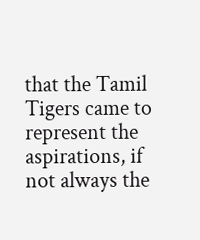that the Tamil Tigers came to represent the aspirations, if not always the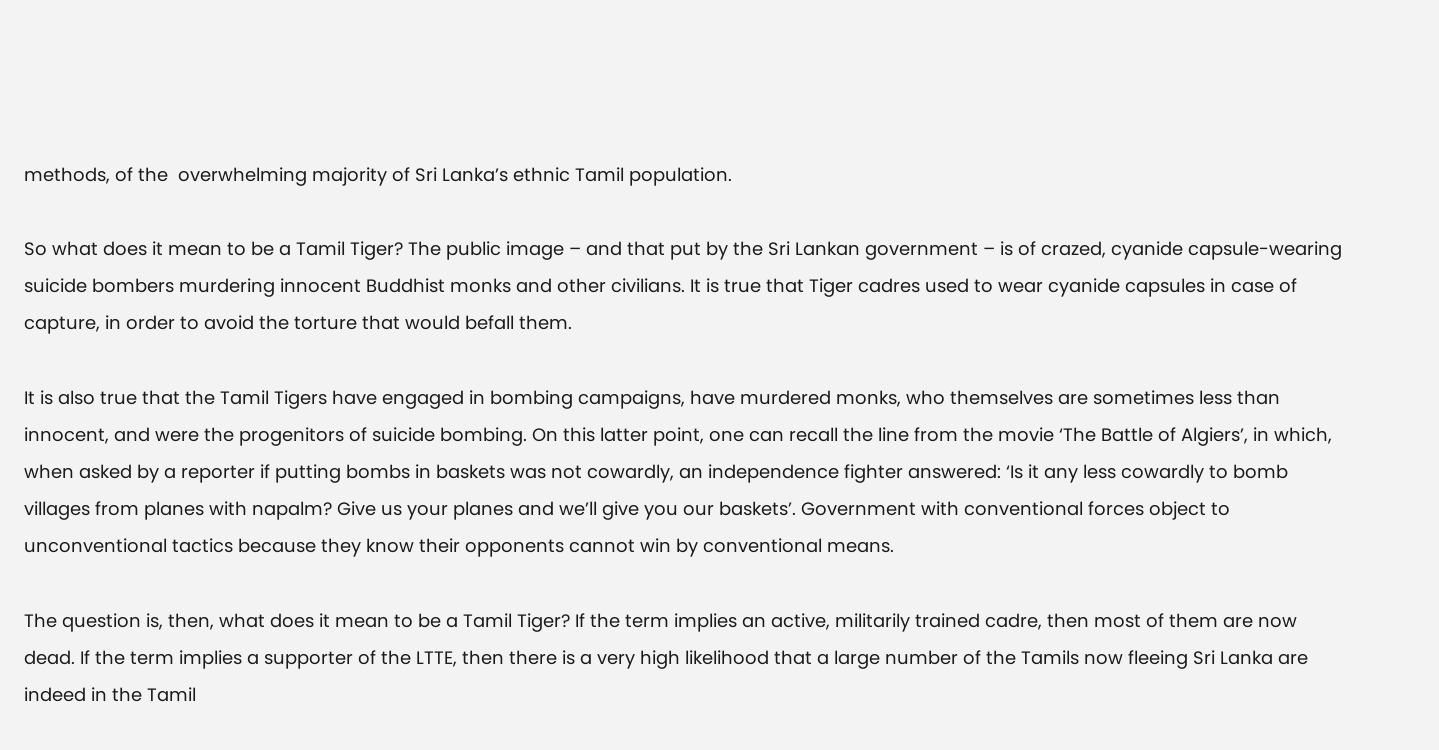methods, of the  overwhelming majority of Sri Lanka’s ethnic Tamil population.

So what does it mean to be a Tamil Tiger? The public image – and that put by the Sri Lankan government – is of crazed, cyanide capsule-wearing suicide bombers murdering innocent Buddhist monks and other civilians. It is true that Tiger cadres used to wear cyanide capsules in case of capture, in order to avoid the torture that would befall them.

It is also true that the Tamil Tigers have engaged in bombing campaigns, have murdered monks, who themselves are sometimes less than innocent, and were the progenitors of suicide bombing. On this latter point, one can recall the line from the movie ‘The Battle of Algiers’, in which, when asked by a reporter if putting bombs in baskets was not cowardly, an independence fighter answered: ‘Is it any less cowardly to bomb villages from planes with napalm? Give us your planes and we’ll give you our baskets’. Government with conventional forces object to unconventional tactics because they know their opponents cannot win by conventional means.

The question is, then, what does it mean to be a Tamil Tiger? If the term implies an active, militarily trained cadre, then most of them are now dead. If the term implies a supporter of the LTTE, then there is a very high likelihood that a large number of the Tamils now fleeing Sri Lanka are indeed in the Tamil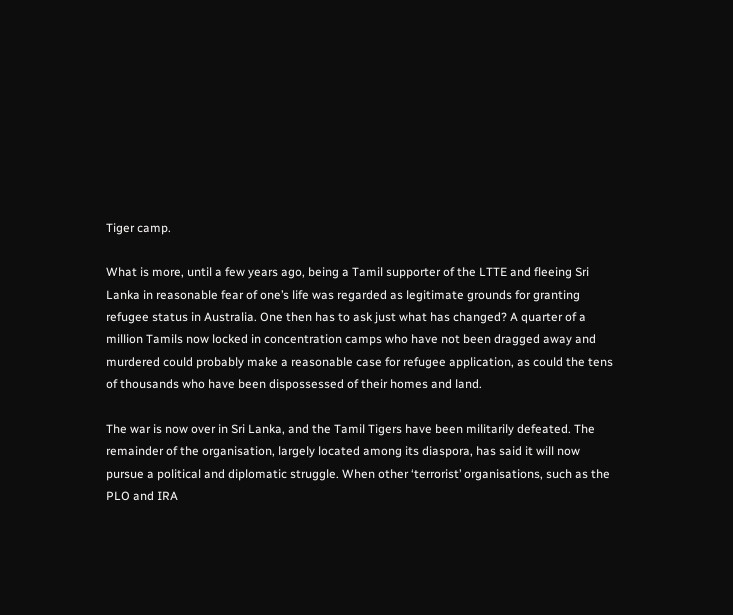Tiger camp.

What is more, until a few years ago, being a Tamil supporter of the LTTE and fleeing Sri Lanka in reasonable fear of one’s life was regarded as legitimate grounds for granting refugee status in Australia. One then has to ask just what has changed? A quarter of a million Tamils now locked in concentration camps who have not been dragged away and murdered could probably make a reasonable case for refugee application, as could the tens of thousands who have been dispossessed of their homes and land.

The war is now over in Sri Lanka, and the Tamil Tigers have been militarily defeated. The remainder of the organisation, largely located among its diaspora, has said it will now pursue a political and diplomatic struggle. When other ‘terrorist’ organisations, such as the PLO and IRA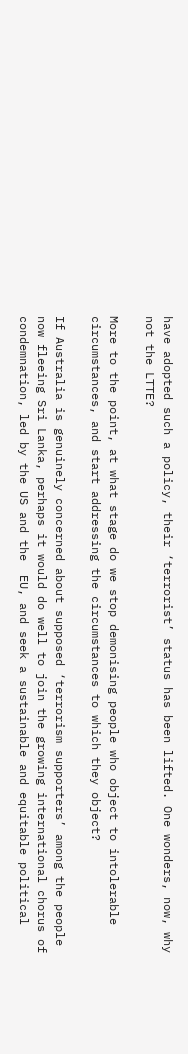have adopted such a policy, their ‘terrorist’ status has been lifted. One wonders, now, why not the LTTE?

More to the point, at what stage do we stop demonising people who object to intolerable circumstances, and start addressing the circumstances to which they object?

If Australia is genuinely concerned about supposed ‘terrorism supporters’ among the people now fleeing Sri Lanka, perhaps it would do well to join the growing international chorus of condemnation, led by the US and the  EU, and seek a sustainable and equitable political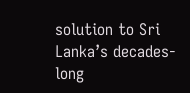solution to Sri Lanka’s decades-long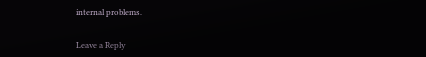internal problems.


Leave a Reply